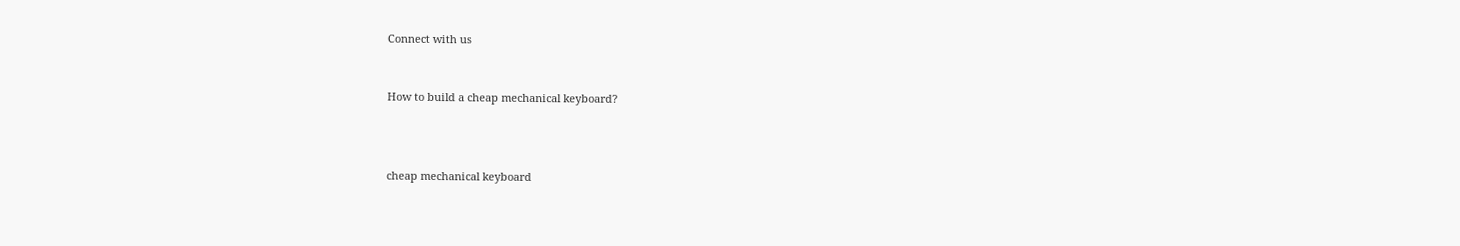Connect with us


How to build a cheap mechanical keyboard?



cheap mechanical keyboard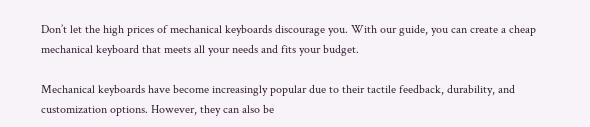Don’t let the high prices of mechanical keyboards discourage you. With our guide, you can create a cheap mechanical keyboard that meets all your needs and fits your budget.

Mechanical keyboards have become increasingly popular due to their tactile feedback, durability, and customization options. However, they can also be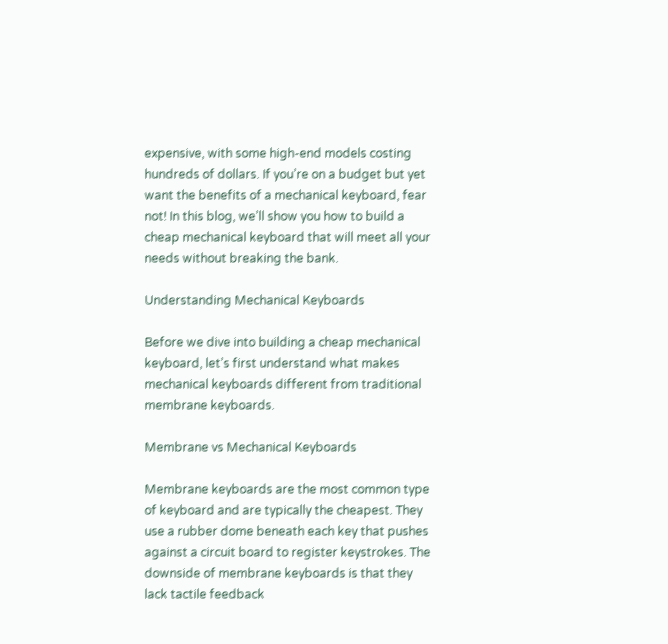expensive, with some high-end models costing hundreds of dollars. If you’re on a budget but yet want the benefits of a mechanical keyboard, fear not! In this blog, we’ll show you how to build a cheap mechanical keyboard that will meet all your needs without breaking the bank.

Understanding Mechanical Keyboards

Before we dive into building a cheap mechanical keyboard, let’s first understand what makes mechanical keyboards different from traditional membrane keyboards.

Membrane vs Mechanical Keyboards

Membrane keyboards are the most common type of keyboard and are typically the cheapest. They use a rubber dome beneath each key that pushes against a circuit board to register keystrokes. The downside of membrane keyboards is that they lack tactile feedback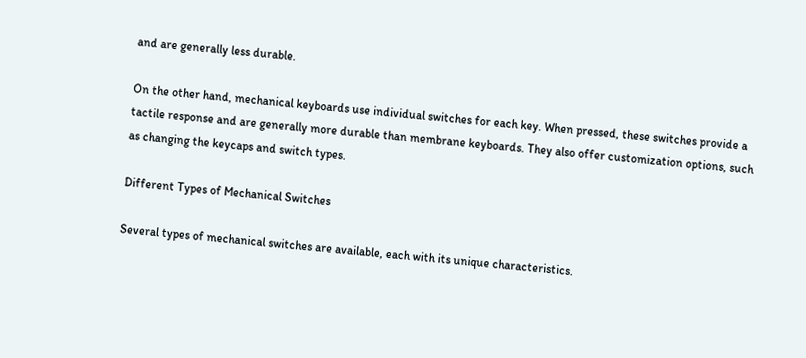and are generally less durable.

On the other hand, mechanical keyboards use individual switches for each key. When pressed, these switches provide a tactile response and are generally more durable than membrane keyboards. They also offer customization options, such as changing the keycaps and switch types.

Different Types of Mechanical Switches

Several types of mechanical switches are available, each with its unique characteristics.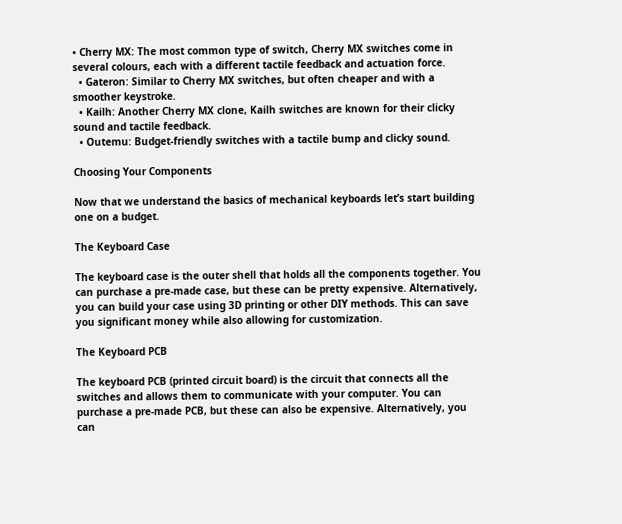• Cherry MX: The most common type of switch, Cherry MX switches come in several colours, each with a different tactile feedback and actuation force.
  • Gateron: Similar to Cherry MX switches, but often cheaper and with a smoother keystroke.
  • Kailh: Another Cherry MX clone, Kailh switches are known for their clicky sound and tactile feedback.
  • Outemu: Budget-friendly switches with a tactile bump and clicky sound.

Choosing Your Components

Now that we understand the basics of mechanical keyboards let’s start building one on a budget.

The Keyboard Case

The keyboard case is the outer shell that holds all the components together. You can purchase a pre-made case, but these can be pretty expensive. Alternatively, you can build your case using 3D printing or other DIY methods. This can save you significant money while also allowing for customization.

The Keyboard PCB

The keyboard PCB (printed circuit board) is the circuit that connects all the switches and allows them to communicate with your computer. You can purchase a pre-made PCB, but these can also be expensive. Alternatively, you can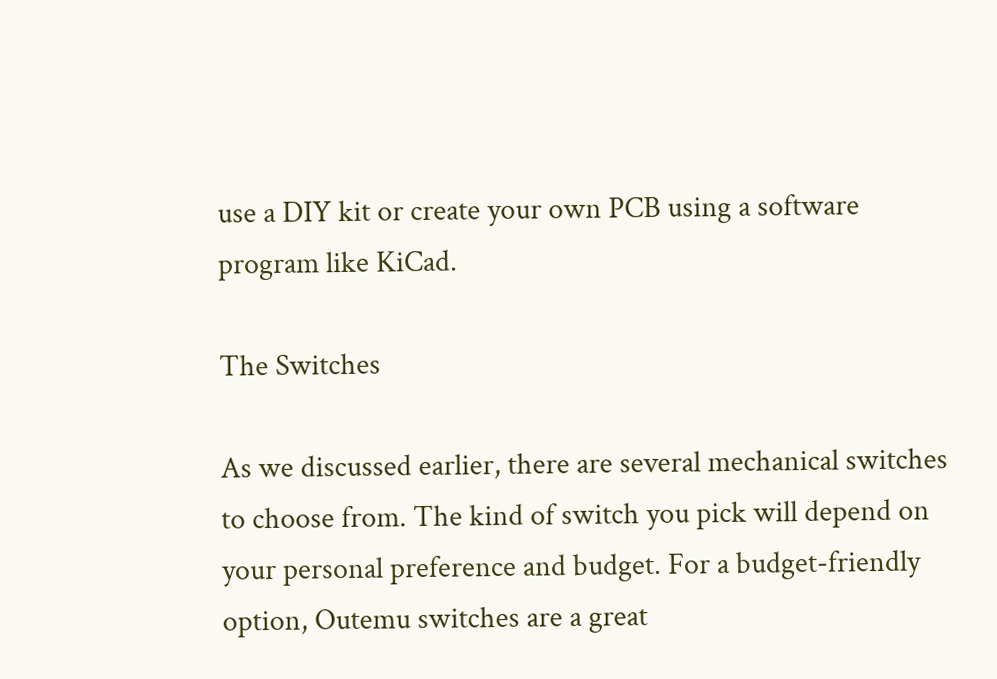use a DIY kit or create your own PCB using a software program like KiCad.

The Switches

As we discussed earlier, there are several mechanical switches to choose from. The kind of switch you pick will depend on your personal preference and budget. For a budget-friendly option, Outemu switches are a great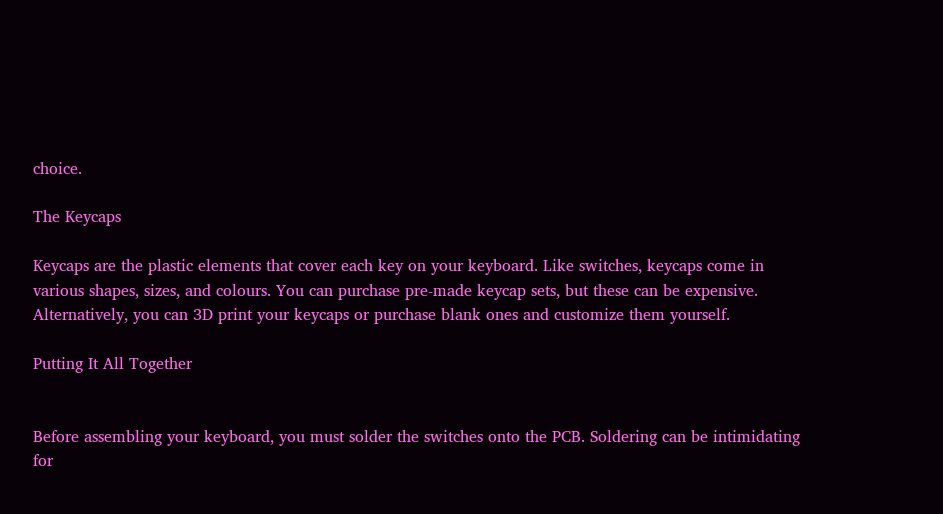choice.

The Keycaps

Keycaps are the plastic elements that cover each key on your keyboard. Like switches, keycaps come in various shapes, sizes, and colours. You can purchase pre-made keycap sets, but these can be expensive. Alternatively, you can 3D print your keycaps or purchase blank ones and customize them yourself.

Putting It All Together


Before assembling your keyboard, you must solder the switches onto the PCB. Soldering can be intimidating for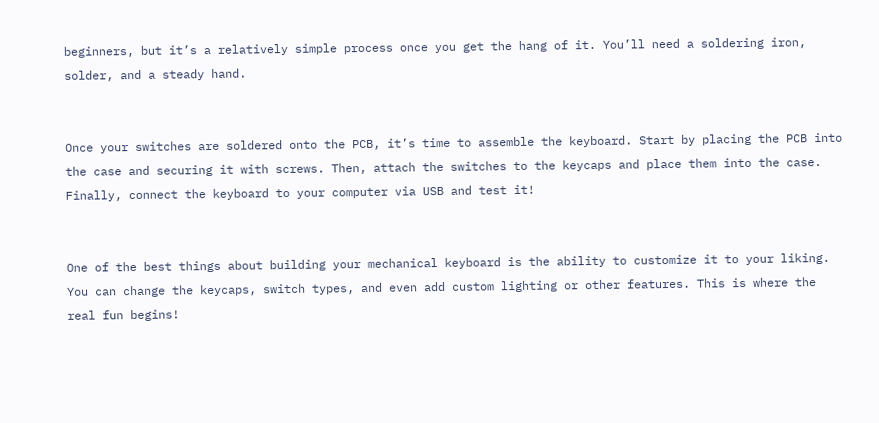beginners, but it’s a relatively simple process once you get the hang of it. You’ll need a soldering iron, solder, and a steady hand.


Once your switches are soldered onto the PCB, it’s time to assemble the keyboard. Start by placing the PCB into the case and securing it with screws. Then, attach the switches to the keycaps and place them into the case. Finally, connect the keyboard to your computer via USB and test it!


One of the best things about building your mechanical keyboard is the ability to customize it to your liking. You can change the keycaps, switch types, and even add custom lighting or other features. This is where the real fun begins!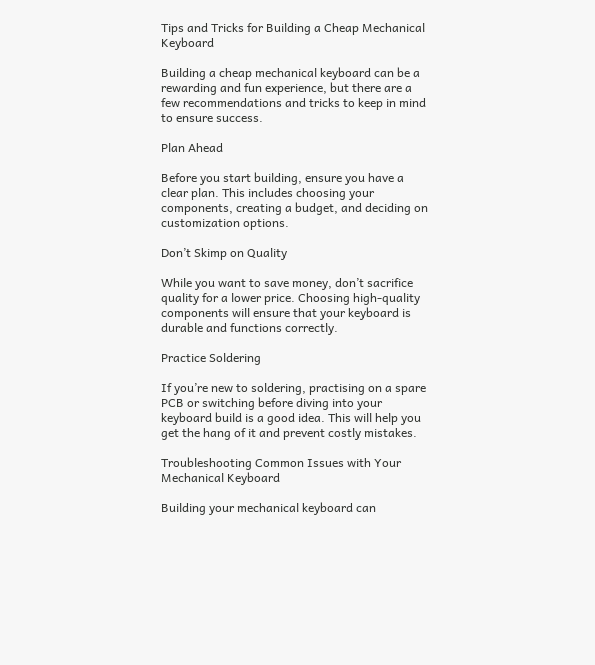Tips and Tricks for Building a Cheap Mechanical Keyboard

Building a cheap mechanical keyboard can be a rewarding and fun experience, but there are a few recommendations and tricks to keep in mind to ensure success.

Plan Ahead

Before you start building, ensure you have a clear plan. This includes choosing your components, creating a budget, and deciding on customization options.

Don’t Skimp on Quality

While you want to save money, don’t sacrifice quality for a lower price. Choosing high-quality components will ensure that your keyboard is durable and functions correctly.

Practice Soldering

If you’re new to soldering, practising on a spare PCB or switching before diving into your keyboard build is a good idea. This will help you get the hang of it and prevent costly mistakes.

Troubleshooting Common Issues with Your Mechanical Keyboard

Building your mechanical keyboard can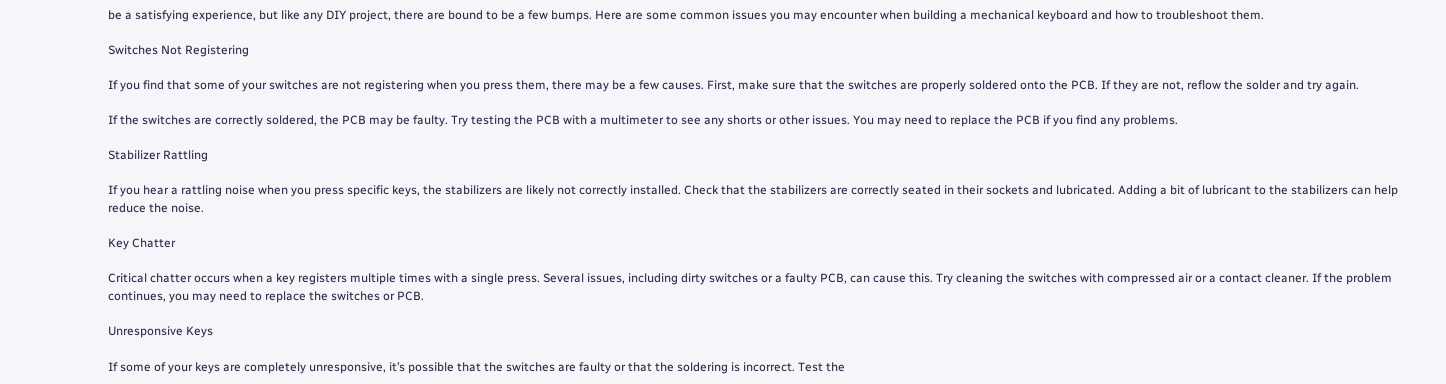be a satisfying experience, but like any DIY project, there are bound to be a few bumps. Here are some common issues you may encounter when building a mechanical keyboard and how to troubleshoot them.

Switches Not Registering

If you find that some of your switches are not registering when you press them, there may be a few causes. First, make sure that the switches are properly soldered onto the PCB. If they are not, reflow the solder and try again.

If the switches are correctly soldered, the PCB may be faulty. Try testing the PCB with a multimeter to see any shorts or other issues. You may need to replace the PCB if you find any problems.

Stabilizer Rattling

If you hear a rattling noise when you press specific keys, the stabilizers are likely not correctly installed. Check that the stabilizers are correctly seated in their sockets and lubricated. Adding a bit of lubricant to the stabilizers can help reduce the noise.

Key Chatter

Critical chatter occurs when a key registers multiple times with a single press. Several issues, including dirty switches or a faulty PCB, can cause this. Try cleaning the switches with compressed air or a contact cleaner. If the problem continues, you may need to replace the switches or PCB.

Unresponsive Keys

If some of your keys are completely unresponsive, it’s possible that the switches are faulty or that the soldering is incorrect. Test the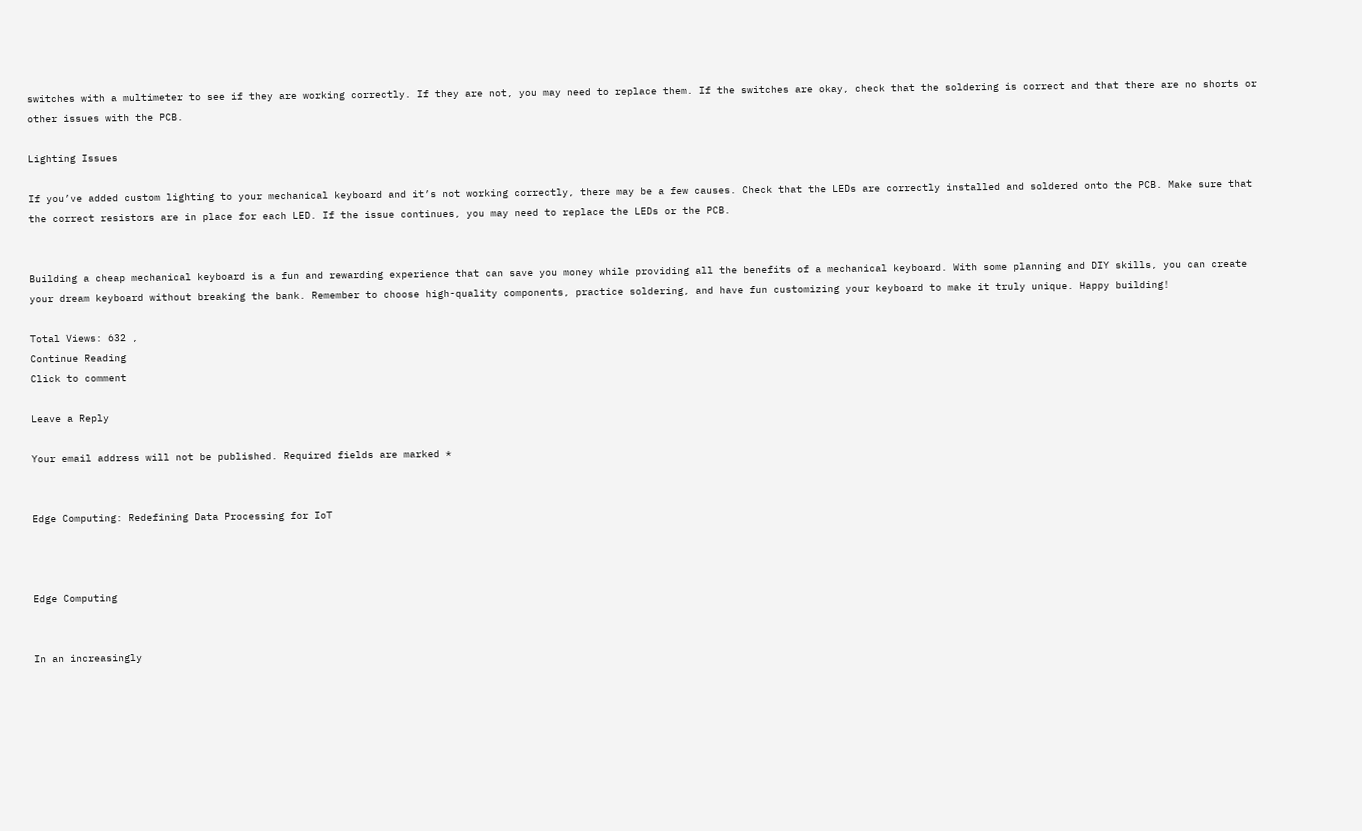switches with a multimeter to see if they are working correctly. If they are not, you may need to replace them. If the switches are okay, check that the soldering is correct and that there are no shorts or other issues with the PCB.

Lighting Issues

If you’ve added custom lighting to your mechanical keyboard and it’s not working correctly, there may be a few causes. Check that the LEDs are correctly installed and soldered onto the PCB. Make sure that the correct resistors are in place for each LED. If the issue continues, you may need to replace the LEDs or the PCB.


Building a cheap mechanical keyboard is a fun and rewarding experience that can save you money while providing all the benefits of a mechanical keyboard. With some planning and DIY skills, you can create your dream keyboard without breaking the bank. Remember to choose high-quality components, practice soldering, and have fun customizing your keyboard to make it truly unique. Happy building!

Total Views: 632 ,
Continue Reading
Click to comment

Leave a Reply

Your email address will not be published. Required fields are marked *


Edge Computing: Redefining Data Processing for IoT



Edge Computing


In an increasingly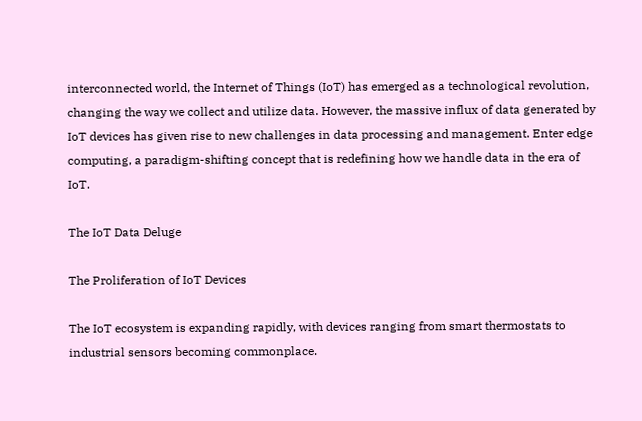interconnected world, the Internet of Things (IoT) has emerged as a technological revolution, changing the way we collect and utilize data. However, the massive influx of data generated by IoT devices has given rise to new challenges in data processing and management. Enter edge computing, a paradigm-shifting concept that is redefining how we handle data in the era of IoT.

The IoT Data Deluge

The Proliferation of IoT Devices

The IoT ecosystem is expanding rapidly, with devices ranging from smart thermostats to industrial sensors becoming commonplace.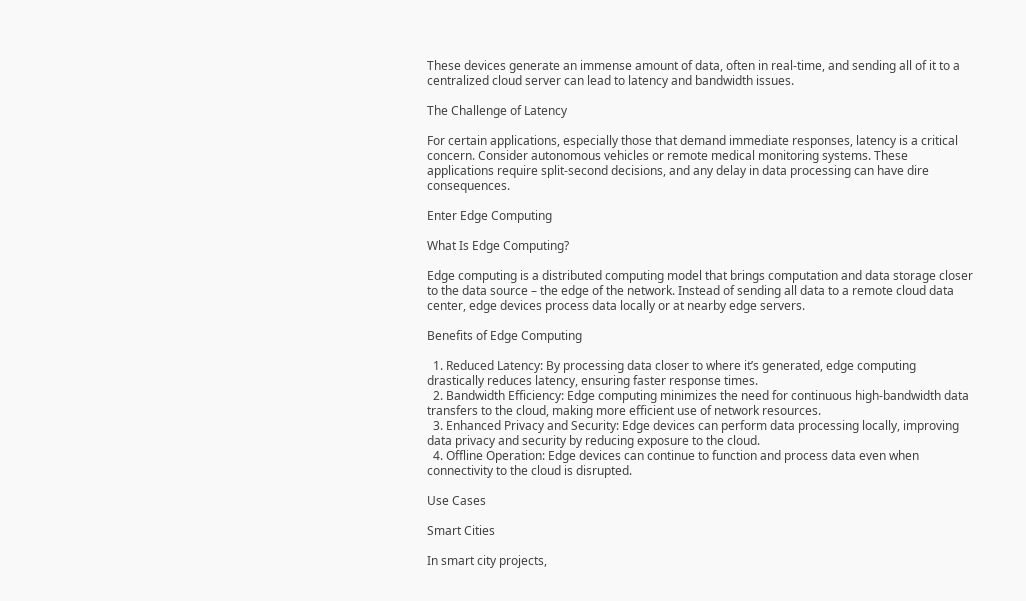These devices generate an immense amount of data, often in real-time, and sending all of it to a centralized cloud server can lead to latency and bandwidth issues.

The Challenge of Latency

For certain applications, especially those that demand immediate responses, latency is a critical concern. Consider autonomous vehicles or remote medical monitoring systems. These applications require split-second decisions, and any delay in data processing can have dire consequences.

Enter Edge Computing

What Is Edge Computing?

Edge computing is a distributed computing model that brings computation and data storage closer to the data source – the edge of the network. Instead of sending all data to a remote cloud data center, edge devices process data locally or at nearby edge servers.

Benefits of Edge Computing

  1. Reduced Latency: By processing data closer to where it’s generated, edge computing drastically reduces latency, ensuring faster response times.
  2. Bandwidth Efficiency: Edge computing minimizes the need for continuous high-bandwidth data transfers to the cloud, making more efficient use of network resources.
  3. Enhanced Privacy and Security: Edge devices can perform data processing locally, improving data privacy and security by reducing exposure to the cloud.
  4. Offline Operation: Edge devices can continue to function and process data even when connectivity to the cloud is disrupted.

Use Cases

Smart Cities

In smart city projects,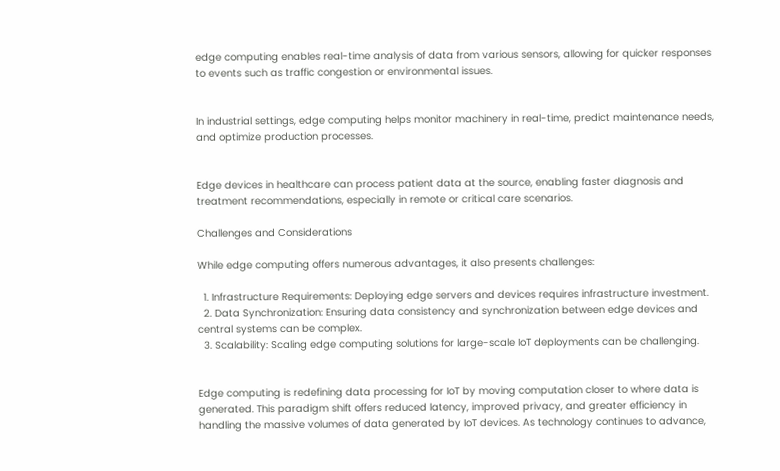edge computing enables real-time analysis of data from various sensors, allowing for quicker responses to events such as traffic congestion or environmental issues.


In industrial settings, edge computing helps monitor machinery in real-time, predict maintenance needs, and optimize production processes.


Edge devices in healthcare can process patient data at the source, enabling faster diagnosis and treatment recommendations, especially in remote or critical care scenarios.

Challenges and Considerations

While edge computing offers numerous advantages, it also presents challenges:

  1. Infrastructure Requirements: Deploying edge servers and devices requires infrastructure investment.
  2. Data Synchronization: Ensuring data consistency and synchronization between edge devices and central systems can be complex.
  3. Scalability: Scaling edge computing solutions for large-scale IoT deployments can be challenging.


Edge computing is redefining data processing for IoT by moving computation closer to where data is generated. This paradigm shift offers reduced latency, improved privacy, and greater efficiency in handling the massive volumes of data generated by IoT devices. As technology continues to advance,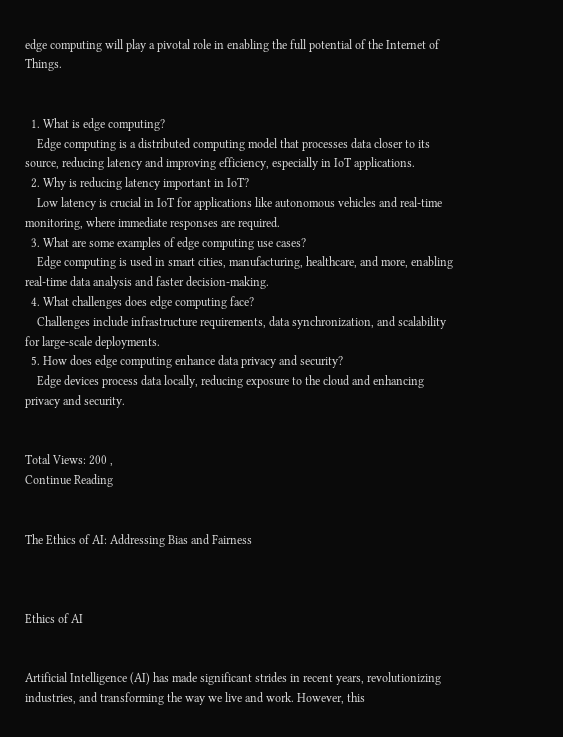edge computing will play a pivotal role in enabling the full potential of the Internet of Things.


  1. What is edge computing?
    Edge computing is a distributed computing model that processes data closer to its source, reducing latency and improving efficiency, especially in IoT applications.
  2. Why is reducing latency important in IoT?
    Low latency is crucial in IoT for applications like autonomous vehicles and real-time monitoring, where immediate responses are required.
  3. What are some examples of edge computing use cases?
    Edge computing is used in smart cities, manufacturing, healthcare, and more, enabling real-time data analysis and faster decision-making.
  4. What challenges does edge computing face?
    Challenges include infrastructure requirements, data synchronization, and scalability for large-scale deployments.
  5. How does edge computing enhance data privacy and security?
    Edge devices process data locally, reducing exposure to the cloud and enhancing privacy and security.


Total Views: 200 ,
Continue Reading


The Ethics of AI: Addressing Bias and Fairness



Ethics of AI


Artificial Intelligence (AI) has made significant strides in recent years, revolutionizing industries, and transforming the way we live and work. However, this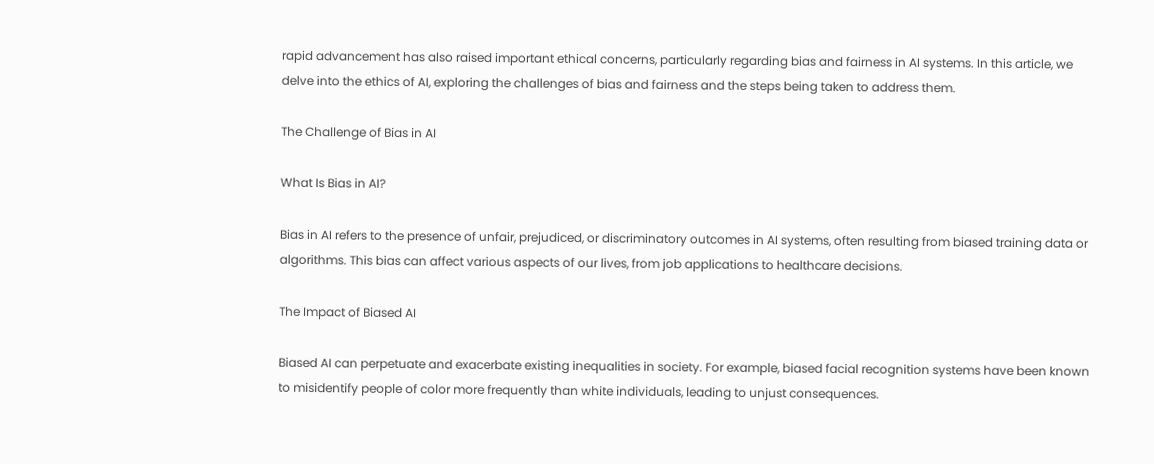rapid advancement has also raised important ethical concerns, particularly regarding bias and fairness in AI systems. In this article, we delve into the ethics of AI, exploring the challenges of bias and fairness and the steps being taken to address them.

The Challenge of Bias in AI

What Is Bias in AI?

Bias in AI refers to the presence of unfair, prejudiced, or discriminatory outcomes in AI systems, often resulting from biased training data or algorithms. This bias can affect various aspects of our lives, from job applications to healthcare decisions.

The Impact of Biased AI

Biased AI can perpetuate and exacerbate existing inequalities in society. For example, biased facial recognition systems have been known to misidentify people of color more frequently than white individuals, leading to unjust consequences.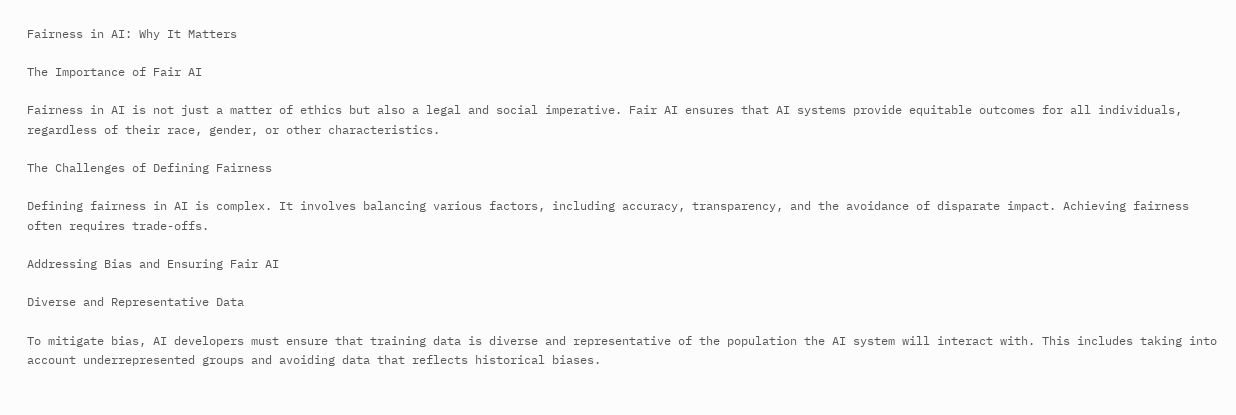Fairness in AI: Why It Matters

The Importance of Fair AI

Fairness in AI is not just a matter of ethics but also a legal and social imperative. Fair AI ensures that AI systems provide equitable outcomes for all individuals, regardless of their race, gender, or other characteristics.

The Challenges of Defining Fairness

Defining fairness in AI is complex. It involves balancing various factors, including accuracy, transparency, and the avoidance of disparate impact. Achieving fairness often requires trade-offs.

Addressing Bias and Ensuring Fair AI

Diverse and Representative Data

To mitigate bias, AI developers must ensure that training data is diverse and representative of the population the AI system will interact with. This includes taking into account underrepresented groups and avoiding data that reflects historical biases.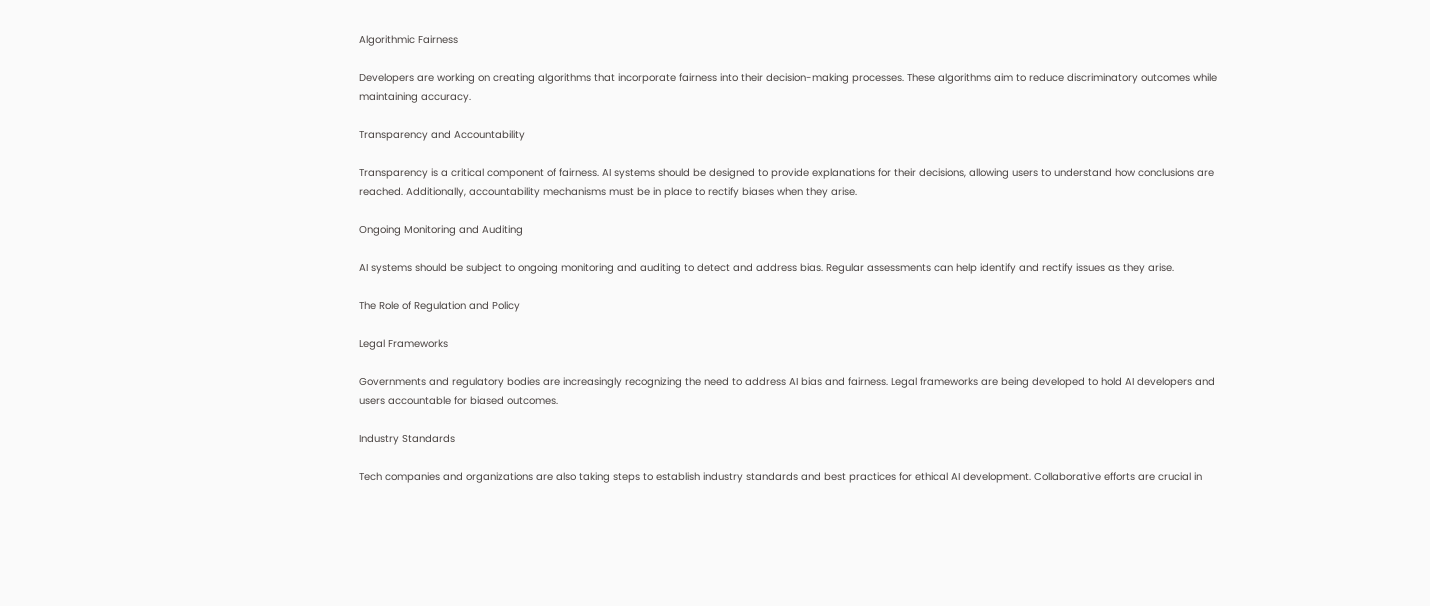Algorithmic Fairness

Developers are working on creating algorithms that incorporate fairness into their decision-making processes. These algorithms aim to reduce discriminatory outcomes while maintaining accuracy.

Transparency and Accountability

Transparency is a critical component of fairness. AI systems should be designed to provide explanations for their decisions, allowing users to understand how conclusions are reached. Additionally, accountability mechanisms must be in place to rectify biases when they arise.

Ongoing Monitoring and Auditing

AI systems should be subject to ongoing monitoring and auditing to detect and address bias. Regular assessments can help identify and rectify issues as they arise.

The Role of Regulation and Policy

Legal Frameworks

Governments and regulatory bodies are increasingly recognizing the need to address AI bias and fairness. Legal frameworks are being developed to hold AI developers and users accountable for biased outcomes.

Industry Standards

Tech companies and organizations are also taking steps to establish industry standards and best practices for ethical AI development. Collaborative efforts are crucial in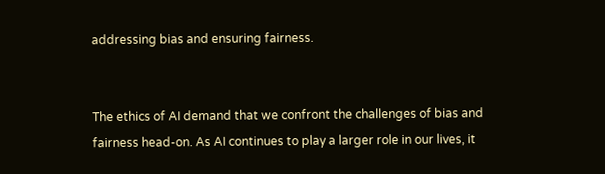addressing bias and ensuring fairness.


The ethics of AI demand that we confront the challenges of bias and fairness head-on. As AI continues to play a larger role in our lives, it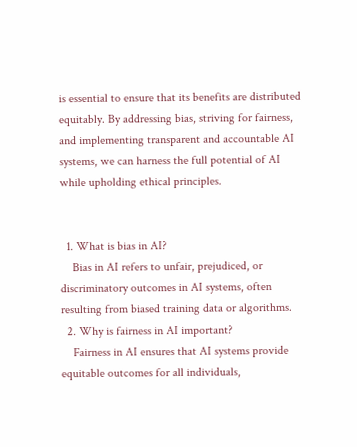is essential to ensure that its benefits are distributed equitably. By addressing bias, striving for fairness, and implementing transparent and accountable AI systems, we can harness the full potential of AI while upholding ethical principles.


  1. What is bias in AI?
    Bias in AI refers to unfair, prejudiced, or discriminatory outcomes in AI systems, often resulting from biased training data or algorithms.
  2. Why is fairness in AI important?
    Fairness in AI ensures that AI systems provide equitable outcomes for all individuals,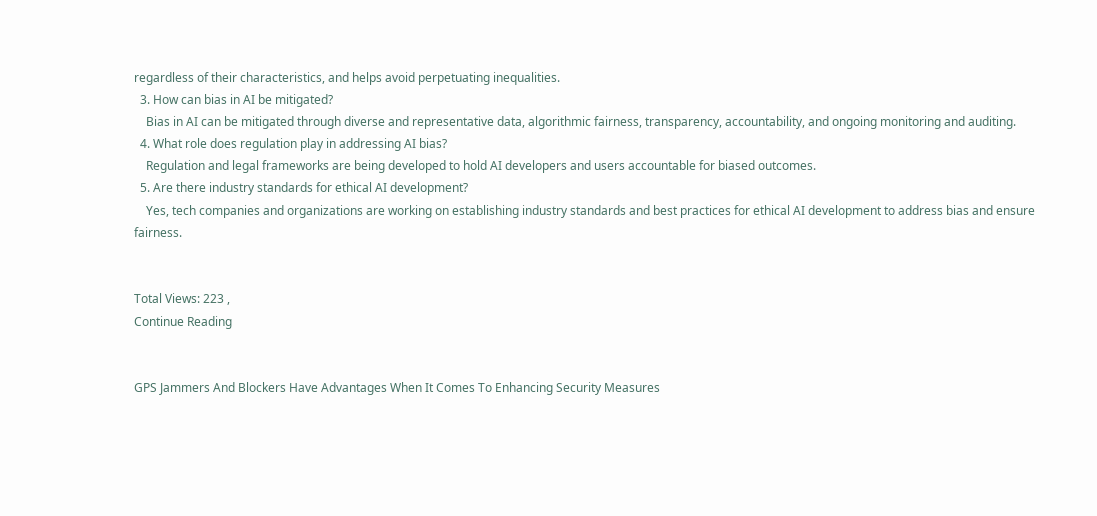regardless of their characteristics, and helps avoid perpetuating inequalities.
  3. How can bias in AI be mitigated?
    Bias in AI can be mitigated through diverse and representative data, algorithmic fairness, transparency, accountability, and ongoing monitoring and auditing.
  4. What role does regulation play in addressing AI bias?
    Regulation and legal frameworks are being developed to hold AI developers and users accountable for biased outcomes.
  5. Are there industry standards for ethical AI development?
    Yes, tech companies and organizations are working on establishing industry standards and best practices for ethical AI development to address bias and ensure fairness.


Total Views: 223 ,
Continue Reading


GPS Jammers And Blockers Have Advantages When It Comes To Enhancing Security Measures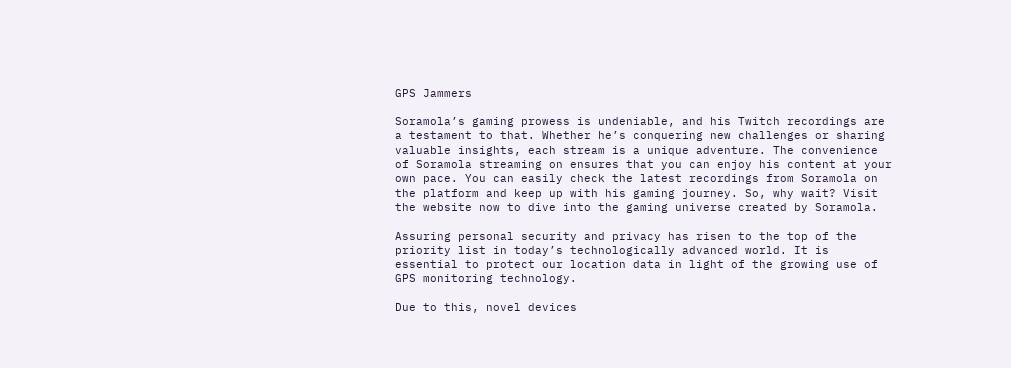GPS Jammers

Soramola’s gaming prowess is undeniable, and his Twitch recordings are a testament to that. Whether he’s conquering new challenges or sharing valuable insights, each stream is a unique adventure. The convenience of Soramola streaming on ensures that you can enjoy his content at your own pace. You can easily check the latest recordings from Soramola on the platform and keep up with his gaming journey. So, why wait? Visit the website now to dive into the gaming universe created by Soramola.

Assuring personal security and privacy has risen to the top of the priority list in today’s technologically advanced world. It is essential to protect our location data in light of the growing use of GPS monitoring technology.

Due to this, novel devices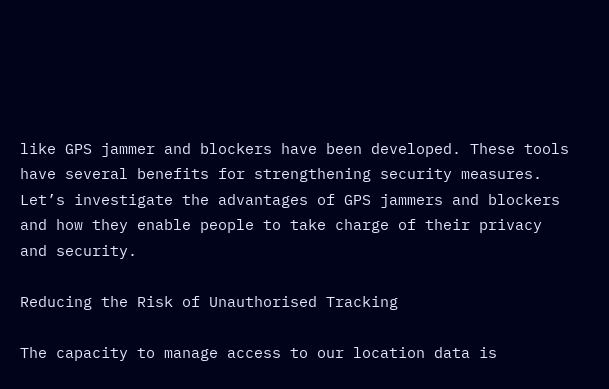like GPS jammer and blockers have been developed. These tools have several benefits for strengthening security measures. Let’s investigate the advantages of GPS jammers and blockers and how they enable people to take charge of their privacy and security.

Reducing the Risk of Unauthorised Tracking

The capacity to manage access to our location data is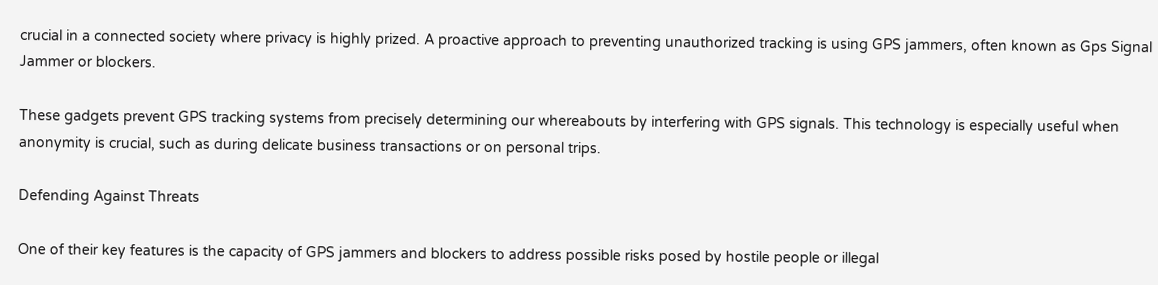crucial in a connected society where privacy is highly prized. A proactive approach to preventing unauthorized tracking is using GPS jammers, often known as Gps Signal Jammer or blockers.

These gadgets prevent GPS tracking systems from precisely determining our whereabouts by interfering with GPS signals. This technology is especially useful when anonymity is crucial, such as during delicate business transactions or on personal trips.

Defending Against Threats

One of their key features is the capacity of GPS jammers and blockers to address possible risks posed by hostile people or illegal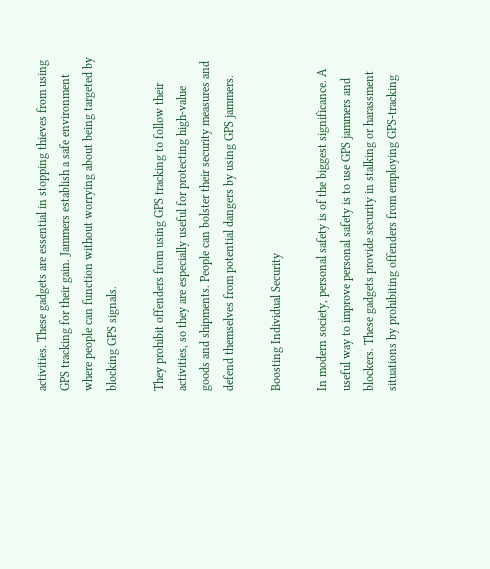activities. These gadgets are essential in stopping thieves from using GPS tracking for their gain. Jammers establish a safe environment where people can function without worrying about being targeted by blocking GPS signals.

They prohibit offenders from using GPS tracking to follow their activities, so they are especially useful for protecting high-value goods and shipments. People can bolster their security measures and defend themselves from potential dangers by using GPS jammers.

Boosting Individual Security

In modern society, personal safety is of the biggest significance. A useful way to improve personal safety is to use GPS jammers and blockers. These gadgets provide security in stalking or harassment situations by prohibiting offenders from employing GPS-tracking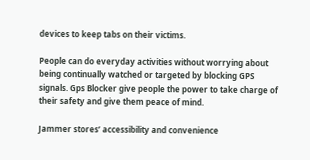devices to keep tabs on their victims.

People can do everyday activities without worrying about being continually watched or targeted by blocking GPS signals. Gps Blocker give people the power to take charge of their safety and give them peace of mind.

Jammer stores’ accessibility and convenience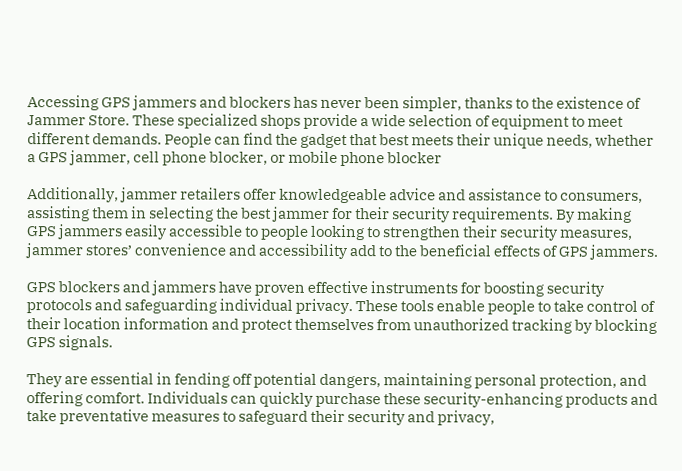Accessing GPS jammers and blockers has never been simpler, thanks to the existence of Jammer Store. These specialized shops provide a wide selection of equipment to meet different demands. People can find the gadget that best meets their unique needs, whether a GPS jammer, cell phone blocker, or mobile phone blocker

Additionally, jammer retailers offer knowledgeable advice and assistance to consumers, assisting them in selecting the best jammer for their security requirements. By making GPS jammers easily accessible to people looking to strengthen their security measures, jammer stores’ convenience and accessibility add to the beneficial effects of GPS jammers.

GPS blockers and jammers have proven effective instruments for boosting security protocols and safeguarding individual privacy. These tools enable people to take control of their location information and protect themselves from unauthorized tracking by blocking GPS signals.

They are essential in fending off potential dangers, maintaining personal protection, and offering comfort. Individuals can quickly purchase these security-enhancing products and take preventative measures to safeguard their security and privacy,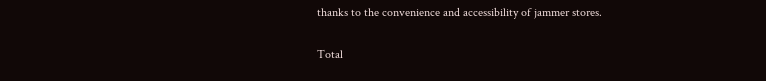thanks to the convenience and accessibility of jammer stores.

Total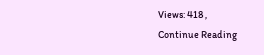Views: 418 ,
Continue Reading